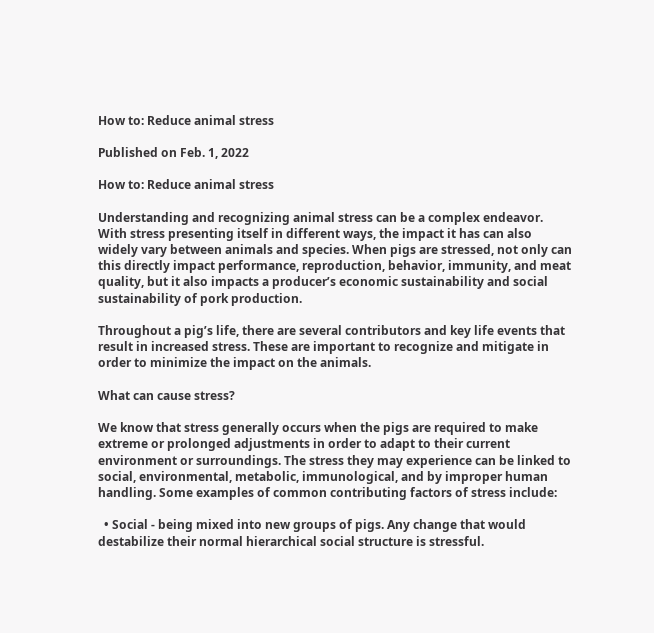How to: Reduce animal stress

Published on Feb. 1, 2022

How to: Reduce animal stress

Understanding and recognizing animal stress can be a complex endeavor. With stress presenting itself in different ways, the impact it has can also widely vary between animals and species. When pigs are stressed, not only can this directly impact performance, reproduction, behavior, immunity, and meat quality, but it also impacts a producer’s economic sustainability and social sustainability of pork production.

Throughout a pig’s life, there are several contributors and key life events that result in increased stress. These are important to recognize and mitigate in order to minimize the impact on the animals.

What can cause stress?

We know that stress generally occurs when the pigs are required to make extreme or prolonged adjustments in order to adapt to their current environment or surroundings. The stress they may experience can be linked to social, environmental, metabolic, immunological, and by improper human handling. Some examples of common contributing factors of stress include:

  • Social - being mixed into new groups of pigs. Any change that would destabilize their normal hierarchical social structure is stressful.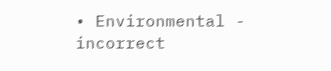• Environmental - incorrect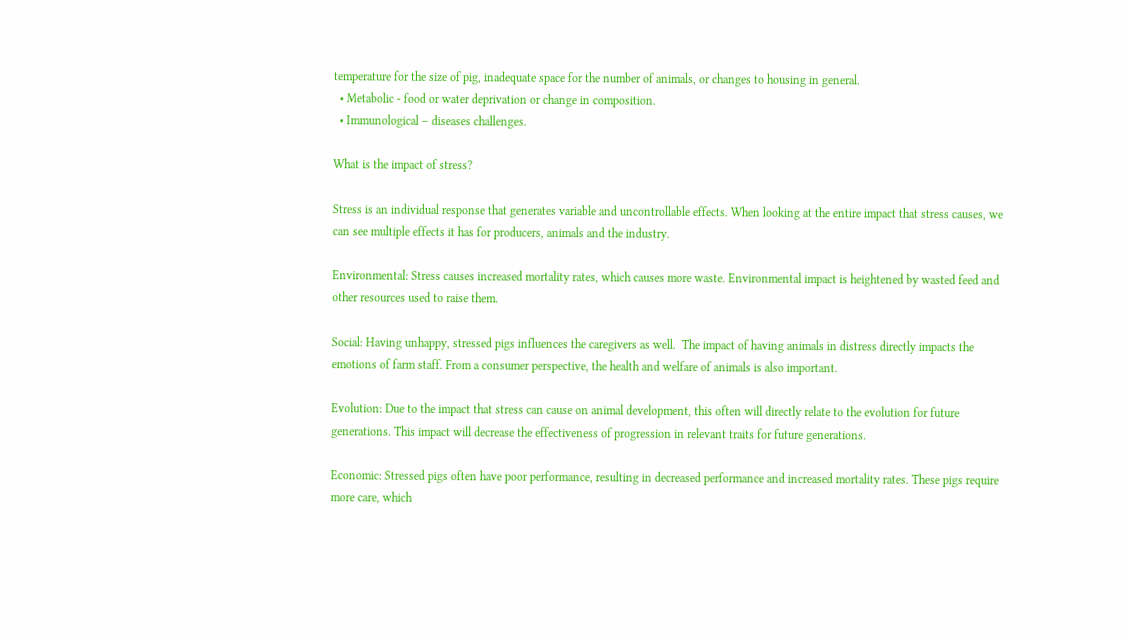temperature for the size of pig, inadequate space for the number of animals, or changes to housing in general.
  • Metabolic - food or water deprivation or change in composition.
  • Immunological – diseases challenges.

What is the impact of stress?

Stress is an individual response that generates variable and uncontrollable effects. When looking at the entire impact that stress causes, we can see multiple effects it has for producers, animals and the industry.

Environmental: Stress causes increased mortality rates, which causes more waste. Environmental impact is heightened by wasted feed and other resources used to raise them.

Social: Having unhappy, stressed pigs influences the caregivers as well.  The impact of having animals in distress directly impacts the emotions of farm staff. From a consumer perspective, the health and welfare of animals is also important.

Evolution: Due to the impact that stress can cause on animal development, this often will directly relate to the evolution for future generations. This impact will decrease the effectiveness of progression in relevant traits for future generations.

Economic: Stressed pigs often have poor performance, resulting in decreased performance and increased mortality rates. These pigs require more care, which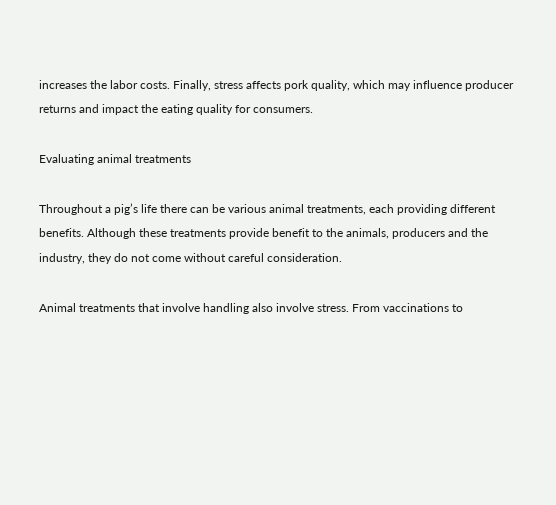increases the labor costs. Finally, stress affects pork quality, which may influence producer returns and impact the eating quality for consumers.

Evaluating animal treatments

Throughout a pig’s life there can be various animal treatments, each providing different benefits. Although these treatments provide benefit to the animals, producers and the industry, they do not come without careful consideration.

Animal treatments that involve handling also involve stress. From vaccinations to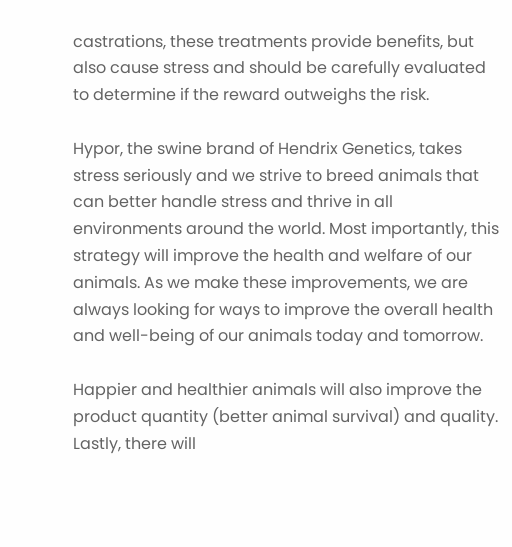castrations, these treatments provide benefits, but also cause stress and should be carefully evaluated to determine if the reward outweighs the risk.

Hypor, the swine brand of Hendrix Genetics, takes stress seriously and we strive to breed animals that can better handle stress and thrive in all environments around the world. Most importantly, this strategy will improve the health and welfare of our animals. As we make these improvements, we are always looking for ways to improve the overall health and well-being of our animals today and tomorrow.

Happier and healthier animals will also improve the product quantity (better animal survival) and quality. Lastly, there will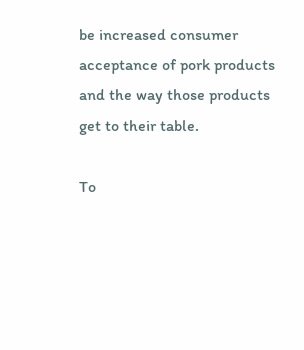be increased consumer acceptance of pork products and the way those products get to their table.

To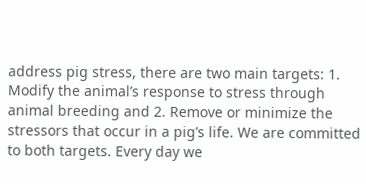address pig stress, there are two main targets: 1. Modify the animal’s response to stress through animal breeding and 2. Remove or minimize the stressors that occur in a pig’s life. We are committed to both targets. Every day we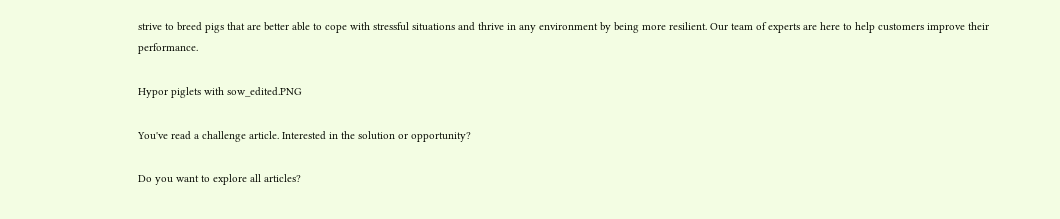strive to breed pigs that are better able to cope with stressful situations and thrive in any environment by being more resilient. Our team of experts are here to help customers improve their performance.

Hypor piglets with sow_edited.PNG

You've read a challenge article. Interested in the solution or opportunity?

Do you want to explore all articles?